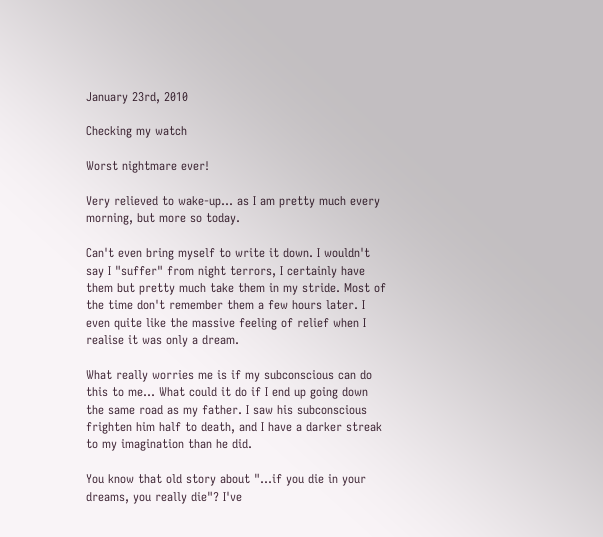January 23rd, 2010

Checking my watch

Worst nightmare ever!

Very relieved to wake-up... as I am pretty much every morning, but more so today.

Can't even bring myself to write it down. I wouldn't say I "suffer" from night terrors, I certainly have them but pretty much take them in my stride. Most of the time don't remember them a few hours later. I even quite like the massive feeling of relief when I realise it was only a dream.

What really worries me is if my subconscious can do this to me... What could it do if I end up going down the same road as my father. I saw his subconscious frighten him half to death, and I have a darker streak to my imagination than he did.

You know that old story about "...if you die in your dreams, you really die"? I've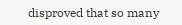disproved that so many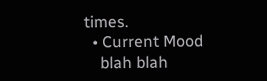times.
  • Current Mood
    blah blah